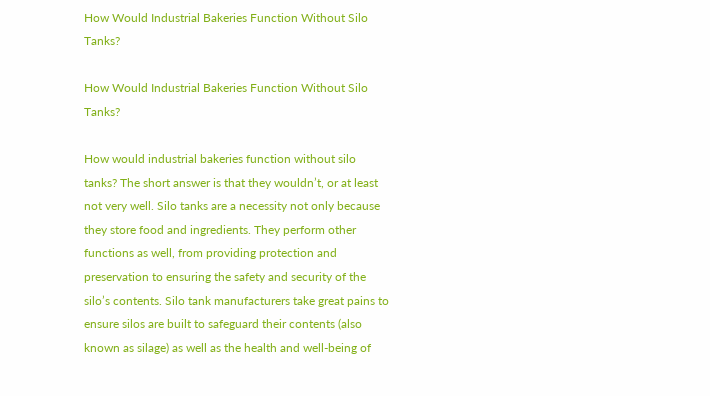How Would Industrial Bakeries Function Without Silo Tanks?

How Would Industrial Bakeries Function Without Silo Tanks?

How would industrial bakeries function without silo tanks? The short answer is that they wouldn’t, or at least not very well. Silo tanks are a necessity not only because they store food and ingredients. They perform other functions as well, from providing protection and preservation to ensuring the safety and security of the silo’s contents. Silo tank manufacturers take great pains to ensure silos are built to safeguard their contents (also known as silage) as well as the health and well-being of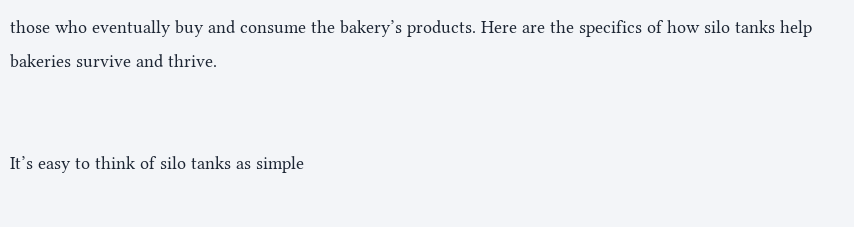those who eventually buy and consume the bakery’s products. Here are the specifics of how silo tanks help bakeries survive and thrive.


It’s easy to think of silo tanks as simple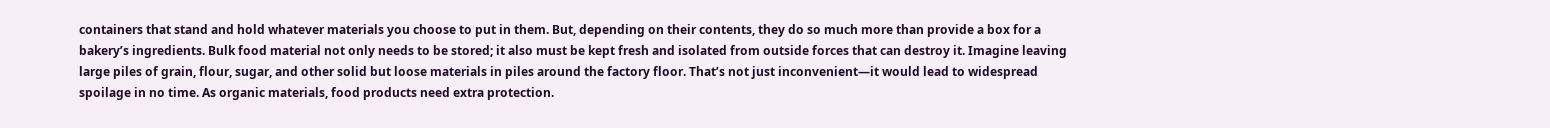containers that stand and hold whatever materials you choose to put in them. But, depending on their contents, they do so much more than provide a box for a bakery’s ingredients. Bulk food material not only needs to be stored; it also must be kept fresh and isolated from outside forces that can destroy it. Imagine leaving large piles of grain, flour, sugar, and other solid but loose materials in piles around the factory floor. That’s not just inconvenient—it would lead to widespread spoilage in no time. As organic materials, food products need extra protection.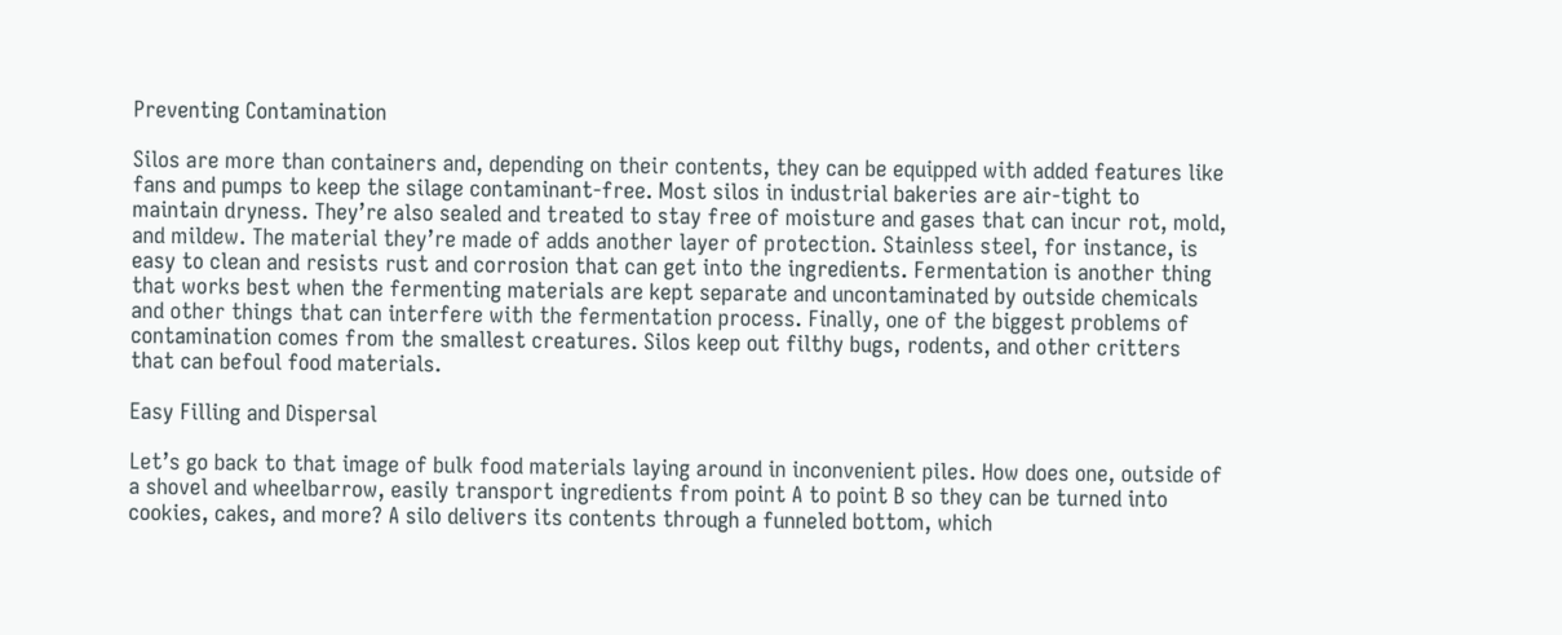Preventing Contamination

Silos are more than containers and, depending on their contents, they can be equipped with added features like fans and pumps to keep the silage contaminant-free. Most silos in industrial bakeries are air-tight to maintain dryness. They’re also sealed and treated to stay free of moisture and gases that can incur rot, mold, and mildew. The material they’re made of adds another layer of protection. Stainless steel, for instance, is easy to clean and resists rust and corrosion that can get into the ingredients. Fermentation is another thing that works best when the fermenting materials are kept separate and uncontaminated by outside chemicals and other things that can interfere with the fermentation process. Finally, one of the biggest problems of contamination comes from the smallest creatures. Silos keep out filthy bugs, rodents, and other critters that can befoul food materials.

Easy Filling and Dispersal

Let’s go back to that image of bulk food materials laying around in inconvenient piles. How does one, outside of a shovel and wheelbarrow, easily transport ingredients from point A to point B so they can be turned into cookies, cakes, and more? A silo delivers its contents through a funneled bottom, which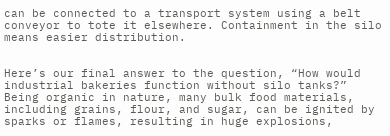can be connected to a transport system using a belt conveyor to tote it elsewhere. Containment in the silo means easier distribution.


Here’s our final answer to the question, “How would industrial bakeries function without silo tanks?” Being organic in nature, many bulk food materials, including grains, flour, and sugar, can be ignited by sparks or flames, resulting in huge explosions,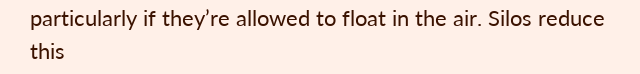particularly if they’re allowed to float in the air. Silos reduce this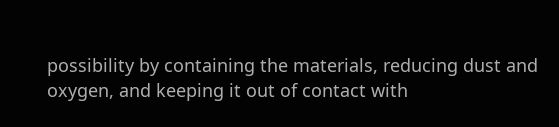possibility by containing the materials, reducing dust and oxygen, and keeping it out of contact with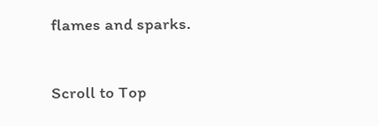flames and sparks.

Scroll to Top